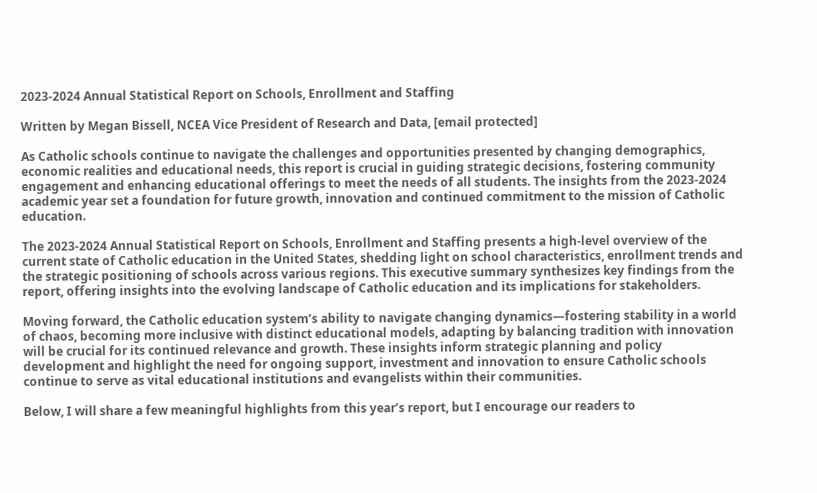2023-2024 Annual Statistical Report on Schools, Enrollment and Staffing

Written by Megan Bissell, NCEA Vice President of Research and Data, [email protected]

As Catholic schools continue to navigate the challenges and opportunities presented by changing demographics, economic realities and educational needs, this report is crucial in guiding strategic decisions, fostering community engagement and enhancing educational offerings to meet the needs of all students. The insights from the 2023-2024 academic year set a foundation for future growth, innovation and continued commitment to the mission of Catholic education.

The 2023-2024 Annual Statistical Report on Schools, Enrollment and Staffing presents a high-level overview of the current state of Catholic education in the United States, shedding light on school characteristics, enrollment trends and the strategic positioning of schools across various regions. This executive summary synthesizes key findings from the report, offering insights into the evolving landscape of Catholic education and its implications for stakeholders.

Moving forward, the Catholic education system’s ability to navigate changing dynamics—fostering stability in a world of chaos, becoming more inclusive with distinct educational models, adapting by balancing tradition with innovation will be crucial for its continued relevance and growth. These insights inform strategic planning and policy development and highlight the need for ongoing support, investment and innovation to ensure Catholic schools continue to serve as vital educational institutions and evangelists within their communities.

Below, I will share a few meaningful highlights from this year’s report, but I encourage our readers to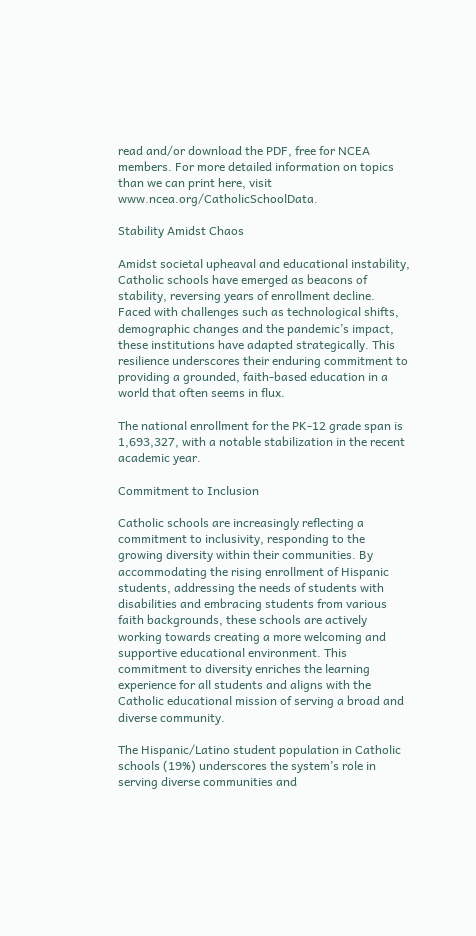read and/or download the PDF, free for NCEA members. For more detailed information on topics than we can print here, visit www.ncea.org/CatholicSchoolData.

Stability Amidst Chaos

Amidst societal upheaval and educational instability, Catholic schools have emerged as beacons of stability, reversing years of enrollment decline. Faced with challenges such as technological shifts, demographic changes and the pandemic’s impact, these institutions have adapted strategically. This resilience underscores their enduring commitment to providing a grounded, faith-based education in a world that often seems in flux.

The national enrollment for the PK-12 grade span is 1,693,327, with a notable stabilization in the recent academic year.

Commitment to Inclusion

Catholic schools are increasingly reflecting a commitment to inclusivity, responding to the growing diversity within their communities. By accommodating the rising enrollment of Hispanic students, addressing the needs of students with disabilities and embracing students from various faith backgrounds, these schools are actively working towards creating a more welcoming and supportive educational environment. This commitment to diversity enriches the learning experience for all students and aligns with the Catholic educational mission of serving a broad and diverse community.

The Hispanic/Latino student population in Catholic schools (19%) underscores the system’s role in serving diverse communities and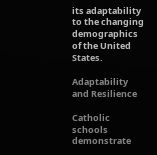its adaptability to the changing demographics of the United States.

Adaptability and Resilience

Catholic schools demonstrate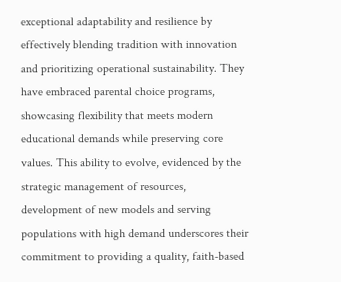exceptional adaptability and resilience by effectively blending tradition with innovation and prioritizing operational sustainability. They have embraced parental choice programs, showcasing flexibility that meets modern educational demands while preserving core values. This ability to evolve, evidenced by the strategic management of resources, development of new models and serving populations with high demand underscores their commitment to providing a quality, faith-based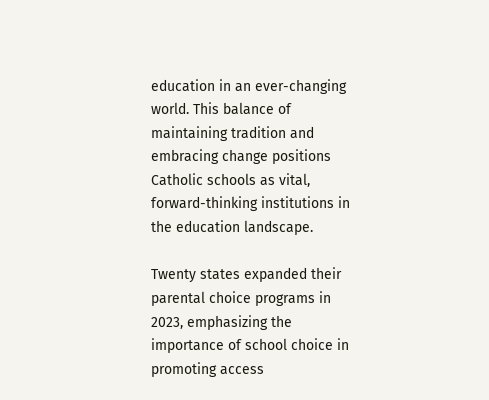education in an ever-changing world. This balance of maintaining tradition and embracing change positions Catholic schools as vital, forward-thinking institutions in the education landscape.

Twenty states expanded their parental choice programs in 2023, emphasizing the importance of school choice in promoting access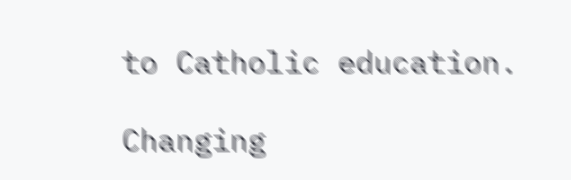to Catholic education.

Changing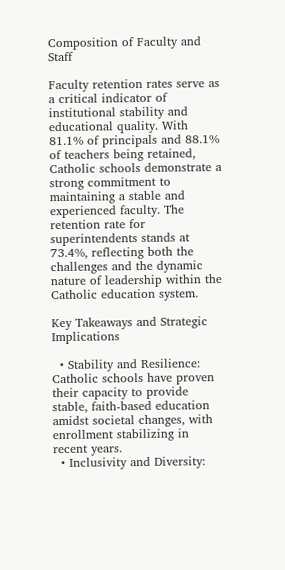Composition of Faculty and Staff

Faculty retention rates serve as a critical indicator of institutional stability and educational quality. With 81.1% of principals and 88.1% of teachers being retained, Catholic schools demonstrate a strong commitment to maintaining a stable and experienced faculty. The retention rate for superintendents stands at 73.4%, reflecting both the challenges and the dynamic nature of leadership within the Catholic education system.

Key Takeaways and Strategic Implications

  • Stability and Resilience: Catholic schools have proven their capacity to provide stable, faith-based education amidst societal changes, with enrollment stabilizing in recent years.
  • Inclusivity and Diversity: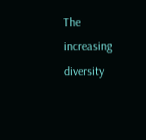The increasing diversity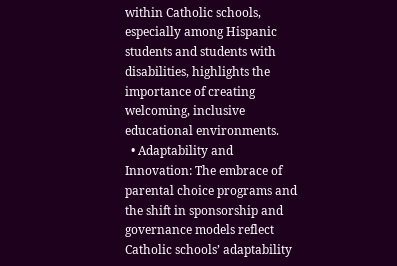within Catholic schools, especially among Hispanic students and students with disabilities, highlights the importance of creating welcoming, inclusive educational environments.
  • Adaptability and Innovation: The embrace of parental choice programs and the shift in sponsorship and governance models reflect Catholic schools’ adaptability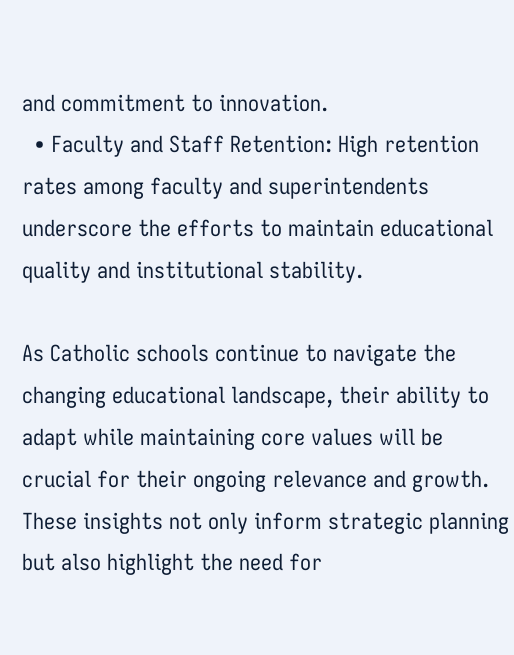and commitment to innovation.
  • Faculty and Staff Retention: High retention rates among faculty and superintendents underscore the efforts to maintain educational quality and institutional stability.

As Catholic schools continue to navigate the changing educational landscape, their ability to adapt while maintaining core values will be crucial for their ongoing relevance and growth. These insights not only inform strategic planning but also highlight the need for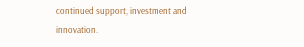continued support, investment and innovation.